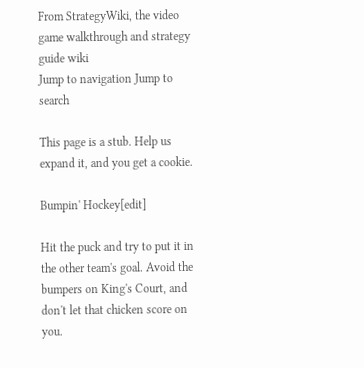From StrategyWiki, the video game walkthrough and strategy guide wiki
Jump to navigation Jump to search

This page is a stub. Help us expand it, and you get a cookie.

Bumpin' Hockey[edit]

Hit the puck and try to put it in the other team's goal. Avoid the bumpers on King's Court, and don't let that chicken score on you.